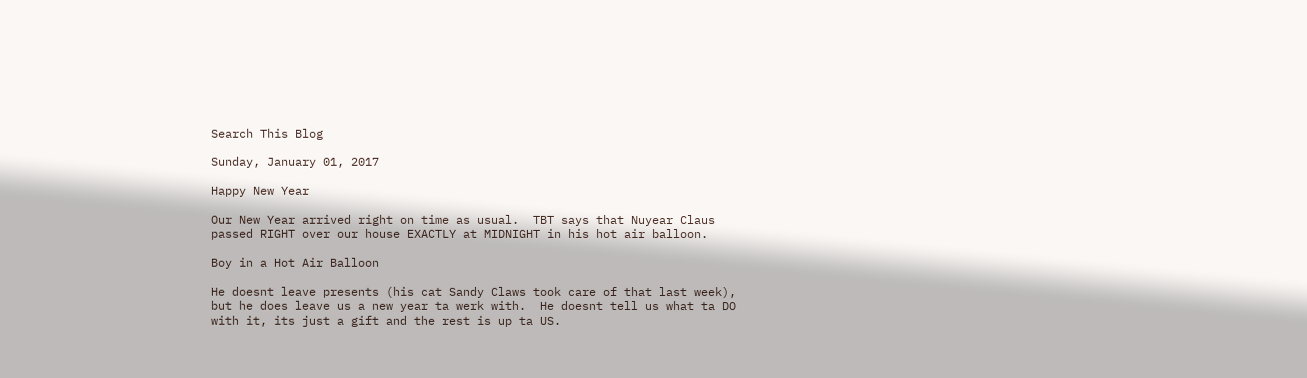Search This Blog

Sunday, January 01, 2017

Happy New Year

Our New Year arrived right on time as usual.  TBT says that Nuyear Claus passed RIGHT over our house EXACTLY at MIDNIGHT in his hot air balloon.

Boy in a Hot Air Balloon

He doesnt leave presents (his cat Sandy Claws took care of that last week), but he does leave us a new year ta werk with.  He doesnt tell us what ta DO with it, its just a gift and the rest is up ta US.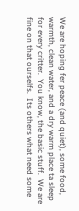We are hoping fer peace (and quiet), some food, warmth, clean water, and a dry warm place ta sleep for every critter.  You know, the basic stuff.  We are fine on that ourselfs.  Its others what need some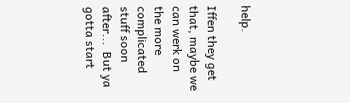help.

Iffen they get that, maybe we can werk on the more complicated stuff soon after...  But ya gotta start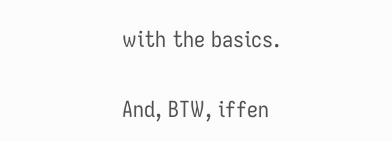with the basics.

And, BTW, iffen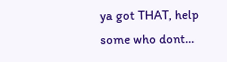ya got THAT, help some who dont...